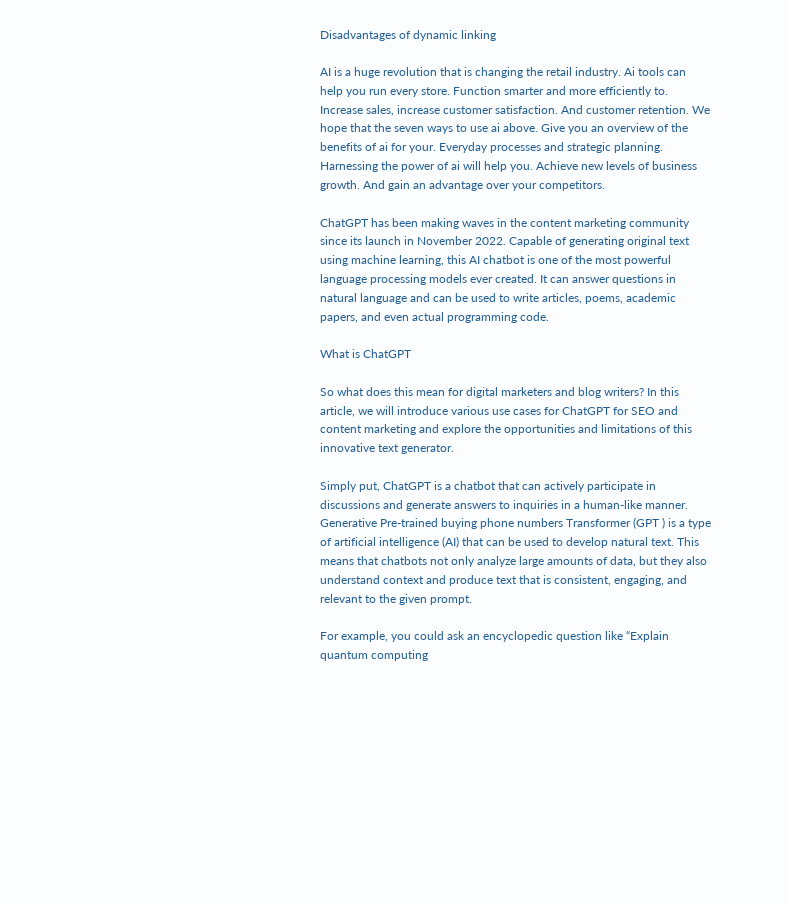Disadvantages of dynamic linking

AI is a huge revolution that is changing the retail industry. Ai tools can help you run every store. Function smarter and more efficiently to. Increase sales, increase customer satisfaction. And customer retention. We hope that the seven ways to use ai above. Give you an overview of the benefits of ai for your. Everyday processes and strategic planning. Harnessing the power of ai will help you. Achieve new levels of business growth. And gain an advantage over your competitors.

ChatGPT has been making waves in the content marketing community since its launch in November 2022. Capable of generating original text using machine learning, this AI chatbot is one of the most powerful language processing models ever created. It can answer questions in natural language and can be used to write articles, poems, academic papers, and even actual programming code.

What is ChatGPT

So what does this mean for digital marketers and blog writers? In this article, we will introduce various use cases for ChatGPT for SEO and content marketing and explore the opportunities and limitations of this innovative text generator.

Simply put, ChatGPT is a chatbot that can actively participate in discussions and generate answers to inquiries in a human-like manner. Generative Pre-trained buying phone numbers Transformer (GPT ) is a type of artificial intelligence (AI) that can be used to develop natural text. This means that chatbots not only analyze large amounts of data, but they also understand context and produce text that is consistent, engaging, and relevant to the given prompt.

For example, you could ask an encyclopedic question like “Explain quantum computing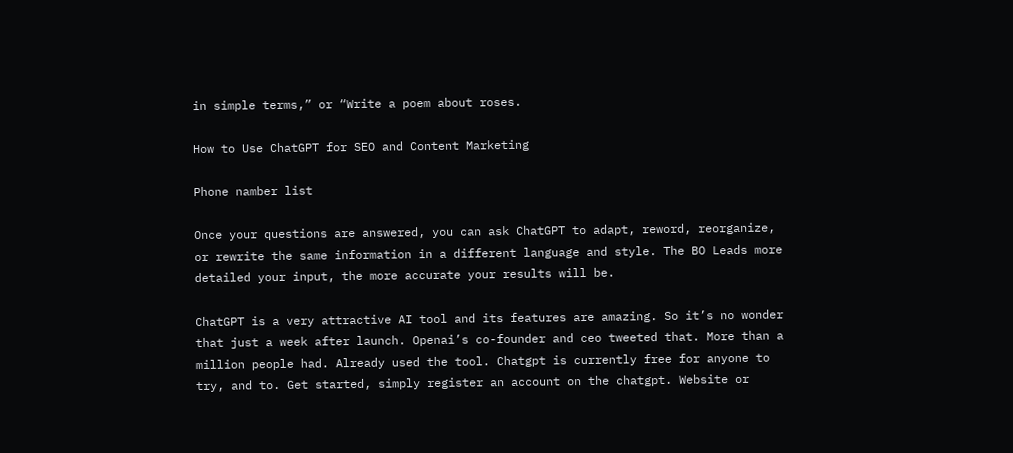in simple terms,” or “Write a poem about roses.

How to Use ChatGPT for SEO and Content Marketing

Phone namber list

Once your questions are answered, you can ask ChatGPT to adapt, reword, reorganize, or rewrite the same information in a different language and style. The BO Leads more detailed your input, the more accurate your results will be.

ChatGPT is a very attractive AI tool and its features are amazing. So it’s no wonder that just a week after launch. Openai’s co-founder and ceo tweeted that. More than a million people had. Already used the tool. Chatgpt is currently free for anyone to try, and to. Get started, simply register an account on the chatgpt. Website or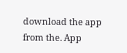download the app from the. App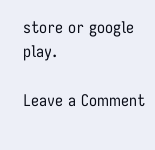store or google play.

Leave a Comment